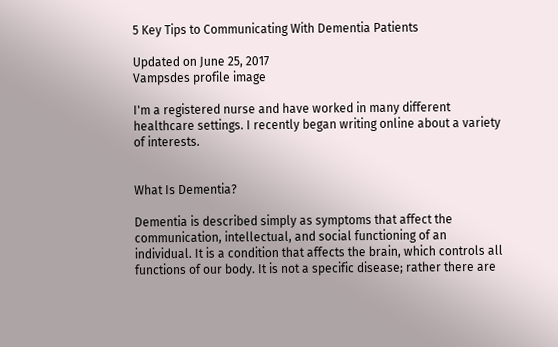5 Key Tips to Communicating With Dementia Patients

Updated on June 25, 2017
Vampsdes profile image

I'm a registered nurse and have worked in many different healthcare settings. I recently began writing online about a variety of interests.


What Is Dementia?

Dementia is described simply as symptoms that affect the communication, intellectual, and social functioning of an individual. It is a condition that affects the brain, which controls all functions of our body. It is not a specific disease; rather there are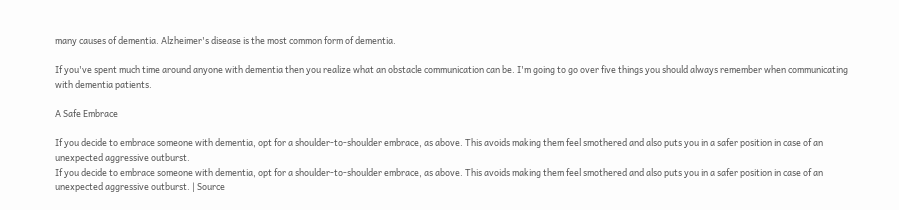many causes of dementia. Alzheimer's disease is the most common form of dementia.

If you've spent much time around anyone with dementia then you realize what an obstacle communication can be. I'm going to go over five things you should always remember when communicating with dementia patients.

A Safe Embrace

If you decide to embrace someone with dementia, opt for a shoulder-to-shoulder embrace, as above. This avoids making them feel smothered and also puts you in a safer position in case of an unexpected aggressive outburst.
If you decide to embrace someone with dementia, opt for a shoulder-to-shoulder embrace, as above. This avoids making them feel smothered and also puts you in a safer position in case of an unexpected aggressive outburst. | Source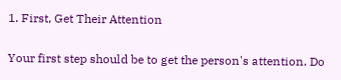1. First, Get Their Attention

Your first step should be to get the person's attention. Do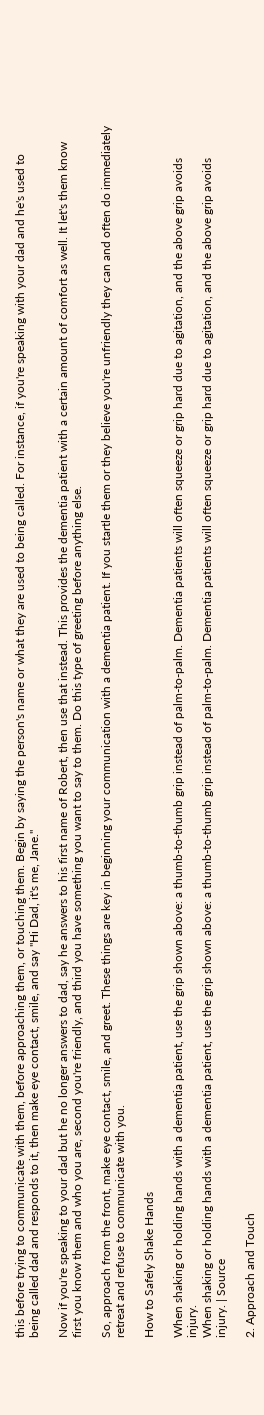this before trying to communicate with them, before approaching them, or touching them. Begin by saying the person's name or what they are used to being called. For instance, if you're speaking with your dad and he's used to being called dad and responds to it, then make eye contact, smile, and say "Hi Dad, it's me, Jane."

Now if you're speaking to your dad but he no longer answers to dad, say he answers to his first name of Robert, then use that instead. This provides the dementia patient with a certain amount of comfort as well. It let's them know first you know them and who you are, second you're friendly, and third you have something you want to say to them. Do this type of greeting before anything else.

So, approach from the front, make eye contact, smile, and greet. These things are key in beginning your communication with a dementia patient. If you startle them or they believe you're unfriendly they can and often do immediately retreat and refuse to communicate with you.

How to Safely Shake Hands

When shaking or holding hands with a dementia patient, use the grip shown above: a thumb-to-thumb grip instead of palm-to-palm. Dementia patients will often squeeze or grip hard due to agitation, and the above grip avoids injury.
When shaking or holding hands with a dementia patient, use the grip shown above: a thumb-to-thumb grip instead of palm-to-palm. Dementia patients will often squeeze or grip hard due to agitation, and the above grip avoids injury. | Source

2. Approach and Touch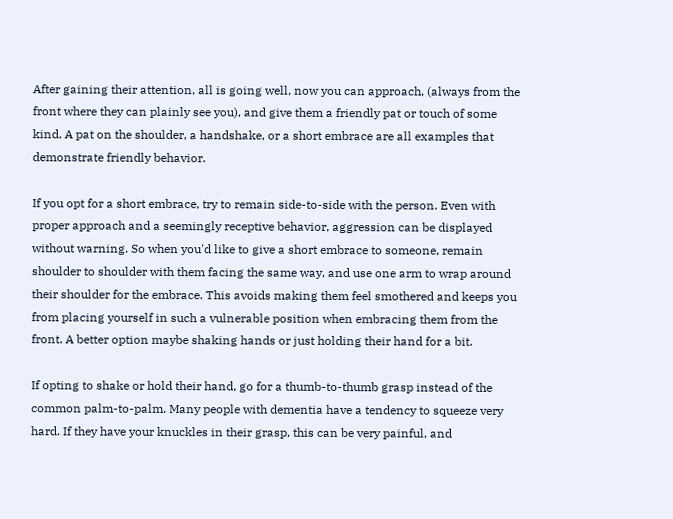After gaining their attention, all is going well, now you can approach, (always from the front where they can plainly see you), and give them a friendly pat or touch of some kind. A pat on the shoulder, a handshake, or a short embrace are all examples that demonstrate friendly behavior.

If you opt for a short embrace, try to remain side-to-side with the person. Even with proper approach and a seemingly receptive behavior, aggression can be displayed without warning. So when you'd like to give a short embrace to someone, remain shoulder to shoulder with them facing the same way, and use one arm to wrap around their shoulder for the embrace. This avoids making them feel smothered and keeps you from placing yourself in such a vulnerable position when embracing them from the front. A better option maybe shaking hands or just holding their hand for a bit.

If opting to shake or hold their hand, go for a thumb-to-thumb grasp instead of the common palm-to-palm. Many people with dementia have a tendency to squeeze very hard. If they have your knuckles in their grasp, this can be very painful, and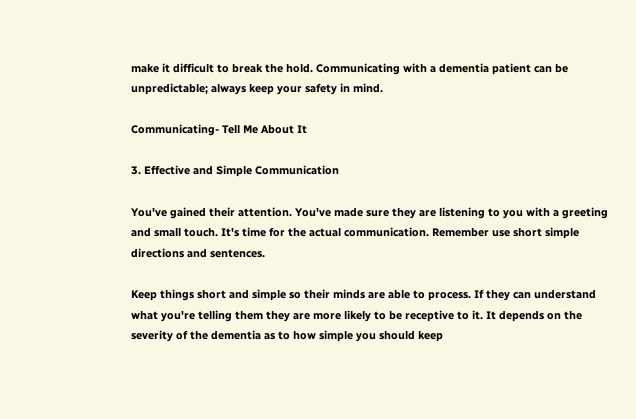make it difficult to break the hold. Communicating with a dementia patient can be unpredictable; always keep your safety in mind.

Communicating- Tell Me About It

3. Effective and Simple Communication

You've gained their attention. You've made sure they are listening to you with a greeting and small touch. It's time for the actual communication. Remember use short simple directions and sentences.

Keep things short and simple so their minds are able to process. If they can understand what you're telling them they are more likely to be receptive to it. It depends on the severity of the dementia as to how simple you should keep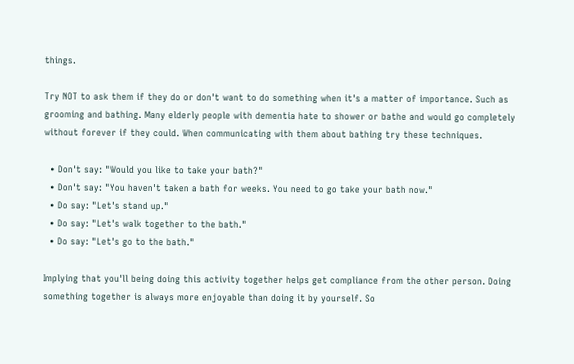things.

Try NOT to ask them if they do or don't want to do something when it's a matter of importance. Such as grooming and bathing. Many elderly people with dementia hate to shower or bathe and would go completely without forever if they could. When communicating with them about bathing try these techniques.

  • Don't say: "Would you like to take your bath?"
  • Don't say: "You haven't taken a bath for weeks. You need to go take your bath now."
  • Do say: "Let's stand up."
  • Do say: "Let's walk together to the bath."
  • Do say: "Let's go to the bath."

Implying that you'll being doing this activity together helps get compliance from the other person. Doing something together is always more enjoyable than doing it by yourself. So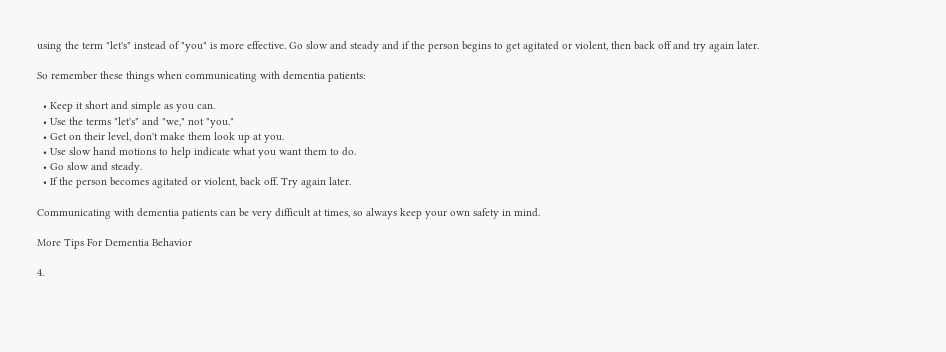using the term "let's" instead of "you" is more effective. Go slow and steady and if the person begins to get agitated or violent, then back off and try again later.

So remember these things when communicating with dementia patients:

  • Keep it short and simple as you can.
  • Use the terms "let's" and "we," not "you."
  • Get on their level, don't make them look up at you.
  • Use slow hand motions to help indicate what you want them to do.
  • Go slow and steady.
  • If the person becomes agitated or violent, back off. Try again later.

Communicating with dementia patients can be very difficult at times, so always keep your own safety in mind.

More Tips For Dementia Behavior

4.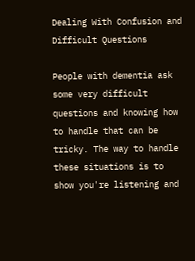Dealing With Confusion and Difficult Questions

People with dementia ask some very difficult questions and knowing how to handle that can be tricky. The way to handle these situations is to show you're listening and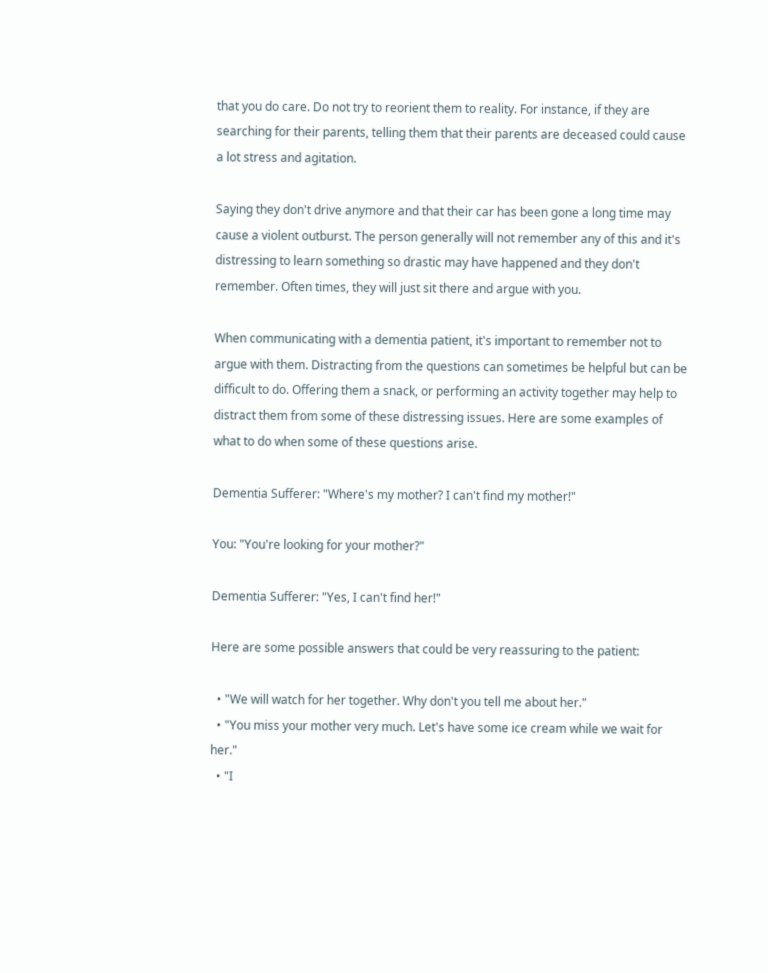that you do care. Do not try to reorient them to reality. For instance, if they are searching for their parents, telling them that their parents are deceased could cause a lot stress and agitation.

Saying they don't drive anymore and that their car has been gone a long time may cause a violent outburst. The person generally will not remember any of this and it's distressing to learn something so drastic may have happened and they don't remember. Often times, they will just sit there and argue with you.

When communicating with a dementia patient, it's important to remember not to argue with them. Distracting from the questions can sometimes be helpful but can be difficult to do. Offering them a snack, or performing an activity together may help to distract them from some of these distressing issues. Here are some examples of what to do when some of these questions arise.

Dementia Sufferer: "Where's my mother? I can't find my mother!"

You: "You're looking for your mother?"

Dementia Sufferer: "Yes, I can't find her!"

Here are some possible answers that could be very reassuring to the patient:

  • "We will watch for her together. Why don't you tell me about her."
  • "You miss your mother very much. Let's have some ice cream while we wait for her."
  • "I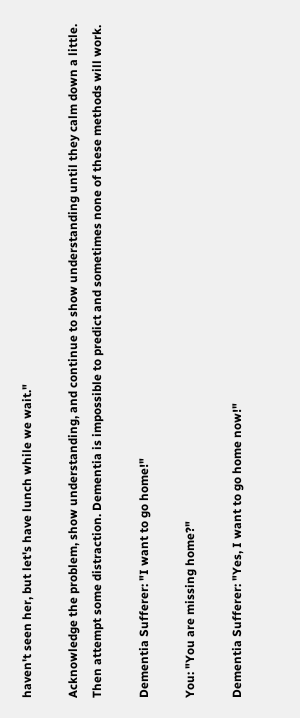haven't seen her, but let's have lunch while we wait."

Acknowledge the problem, show understanding, and continue to show understanding until they calm down a little. Then attempt some distraction. Dementia is impossible to predict and sometimes none of these methods will work.

Dementia Sufferer: "I want to go home!"

You: "You are missing home?"

Dementia Sufferer: "Yes, I want to go home now!"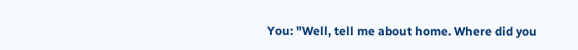You: "Well, tell me about home. Where did you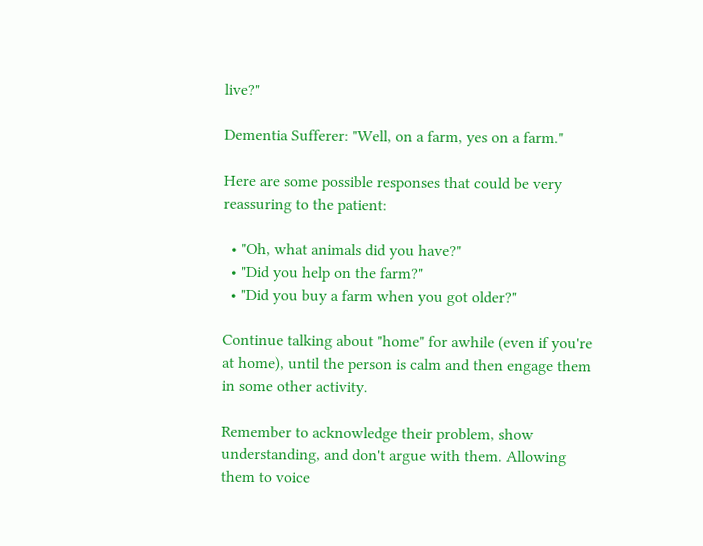live?"

Dementia Sufferer: "Well, on a farm, yes on a farm."

Here are some possible responses that could be very reassuring to the patient:

  • "Oh, what animals did you have?"
  • "Did you help on the farm?"
  • "Did you buy a farm when you got older?"

Continue talking about "home" for awhile (even if you're at home), until the person is calm and then engage them in some other activity.

Remember to acknowledge their problem, show understanding, and don't argue with them. Allowing them to voice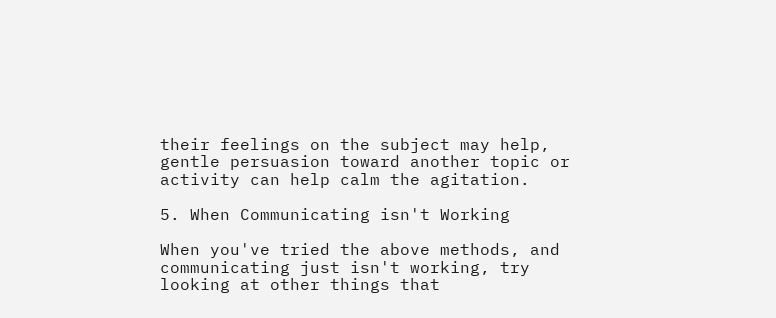their feelings on the subject may help, gentle persuasion toward another topic or activity can help calm the agitation.

5. When Communicating isn't Working

When you've tried the above methods, and communicating just isn't working, try looking at other things that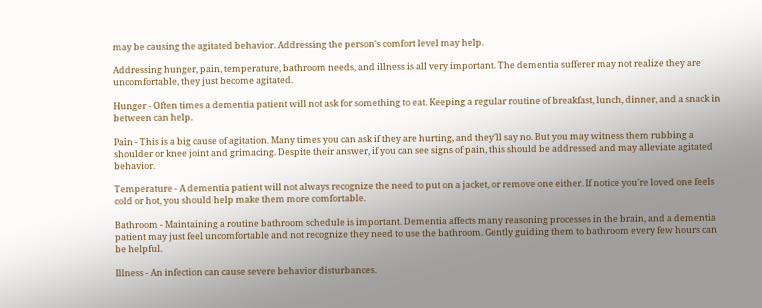may be causing the agitated behavior. Addressing the person's comfort level may help.

Addressing hunger, pain, temperature, bathroom needs, and illness is all very important. The dementia sufferer may not realize they are uncomfortable, they just become agitated.

Hunger - Often times a dementia patient will not ask for something to eat. Keeping a regular routine of breakfast, lunch, dinner, and a snack in between can help.

Pain - This is a big cause of agitation. Many times you can ask if they are hurting, and they'll say no. But you may witness them rubbing a shoulder or knee joint and grimacing. Despite their answer, if you can see signs of pain, this should be addressed and may alleviate agitated behavior.

Temperature - A dementia patient will not always recognize the need to put on a jacket, or remove one either. If notice you're loved one feels cold or hot, you should help make them more comfortable.

Bathroom - Maintaining a routine bathroom schedule is important. Dementia affects many reasoning processes in the brain, and a dementia patient may just feel uncomfortable and not recognize they need to use the bathroom. Gently guiding them to bathroom every few hours can be helpful.

Illness - An infection can cause severe behavior disturbances.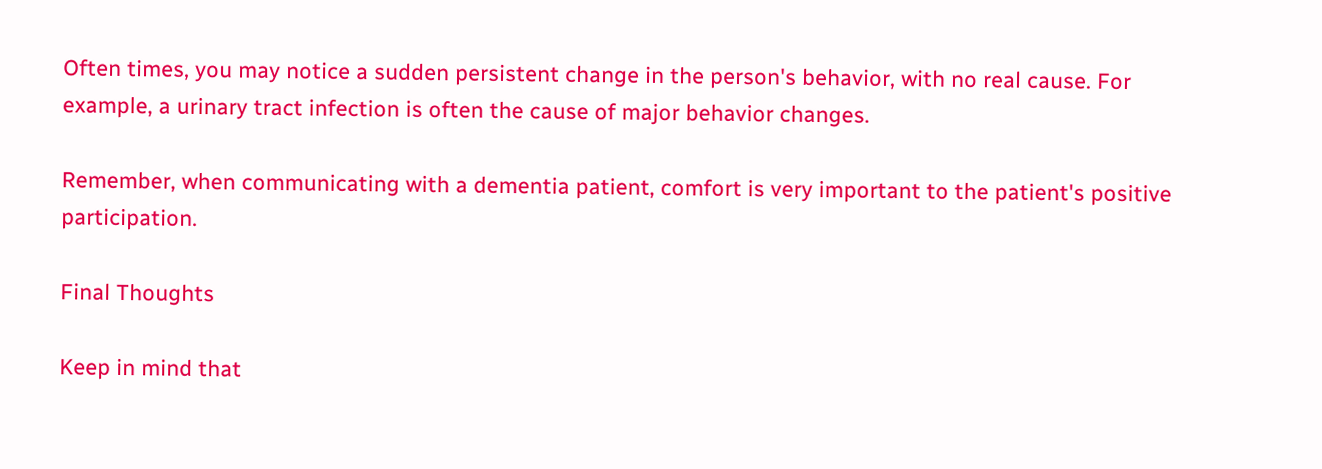Often times, you may notice a sudden persistent change in the person's behavior, with no real cause. For example, a urinary tract infection is often the cause of major behavior changes.

Remember, when communicating with a dementia patient, comfort is very important to the patient's positive participation.

Final Thoughts

Keep in mind that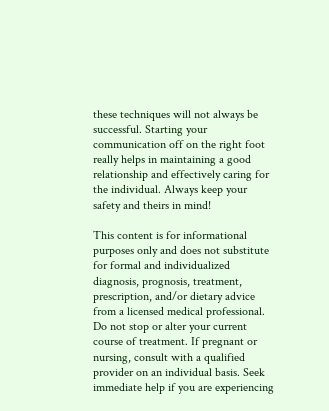these techniques will not always be successful. Starting your communication off on the right foot really helps in maintaining a good relationship and effectively caring for the individual. Always keep your safety and theirs in mind!

This content is for informational purposes only and does not substitute for formal and individualized diagnosis, prognosis, treatment, prescription, and/or dietary advice from a licensed medical professional. Do not stop or alter your current course of treatment. If pregnant or nursing, consult with a qualified provider on an individual basis. Seek immediate help if you are experiencing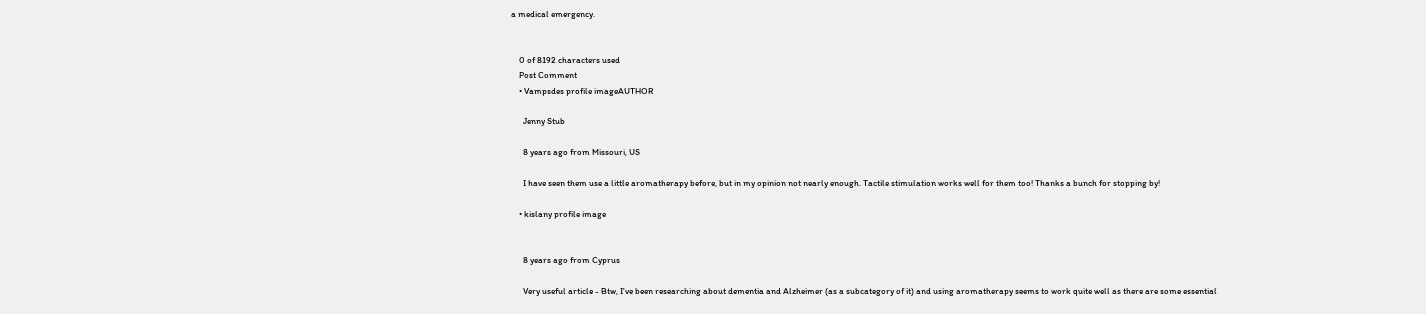a medical emergency.


    0 of 8192 characters used
    Post Comment
    • Vampsdes profile imageAUTHOR

      Jenny Stub

      8 years ago from Missouri, US

      I have seen them use a little aromatherapy before, but in my opinion not nearly enough. Tactile stimulation works well for them too! Thanks a bunch for stopping by!

    • kislany profile image


      8 years ago from Cyprus

      Very useful article - Btw, I've been researching about dementia and Alzheimer (as a subcategory of it) and using aromatherapy seems to work quite well as there are some essential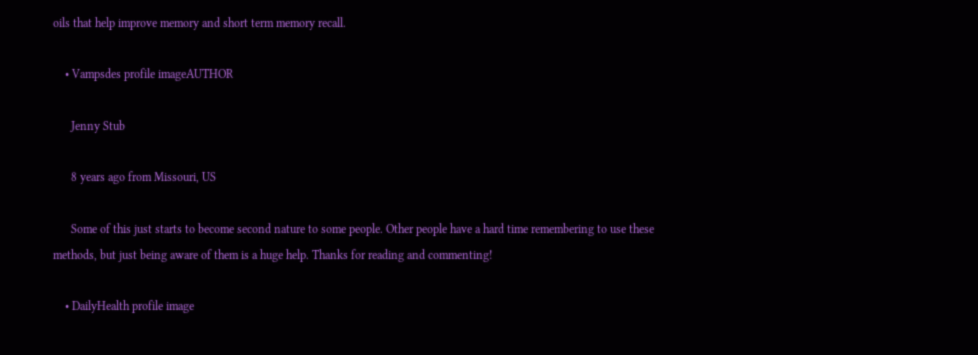oils that help improve memory and short term memory recall.

    • Vampsdes profile imageAUTHOR

      Jenny Stub

      8 years ago from Missouri, US

      Some of this just starts to become second nature to some people. Other people have a hard time remembering to use these methods, but just being aware of them is a huge help. Thanks for reading and commenting!

    • DailyHealth profile image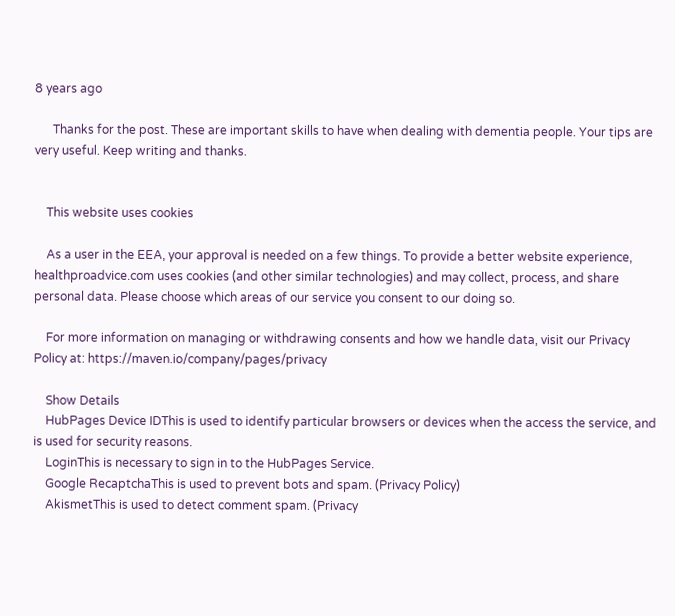8 years ago

      Thanks for the post. These are important skills to have when dealing with dementia people. Your tips are very useful. Keep writing and thanks.


    This website uses cookies

    As a user in the EEA, your approval is needed on a few things. To provide a better website experience, healthproadvice.com uses cookies (and other similar technologies) and may collect, process, and share personal data. Please choose which areas of our service you consent to our doing so.

    For more information on managing or withdrawing consents and how we handle data, visit our Privacy Policy at: https://maven.io/company/pages/privacy

    Show Details
    HubPages Device IDThis is used to identify particular browsers or devices when the access the service, and is used for security reasons.
    LoginThis is necessary to sign in to the HubPages Service.
    Google RecaptchaThis is used to prevent bots and spam. (Privacy Policy)
    AkismetThis is used to detect comment spam. (Privacy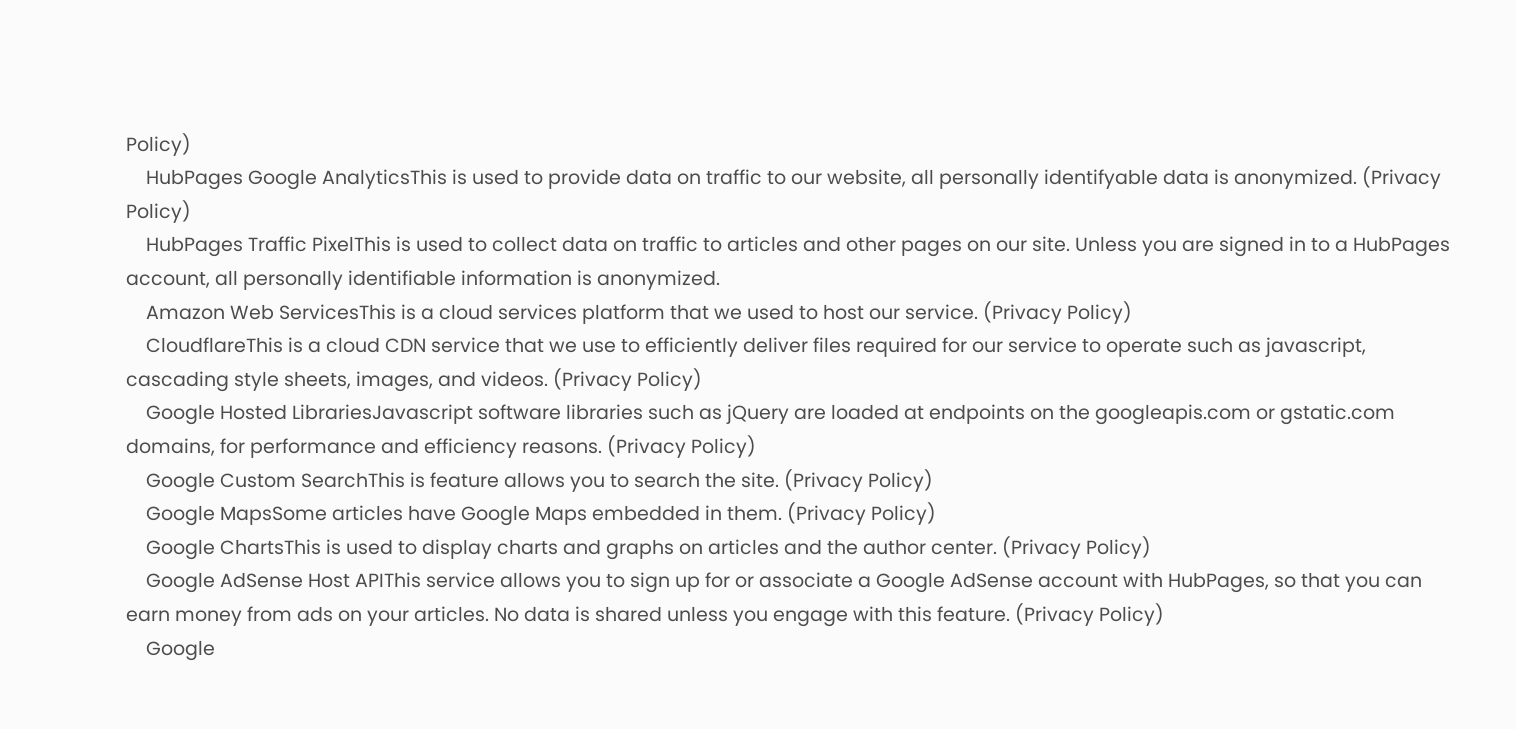Policy)
    HubPages Google AnalyticsThis is used to provide data on traffic to our website, all personally identifyable data is anonymized. (Privacy Policy)
    HubPages Traffic PixelThis is used to collect data on traffic to articles and other pages on our site. Unless you are signed in to a HubPages account, all personally identifiable information is anonymized.
    Amazon Web ServicesThis is a cloud services platform that we used to host our service. (Privacy Policy)
    CloudflareThis is a cloud CDN service that we use to efficiently deliver files required for our service to operate such as javascript, cascading style sheets, images, and videos. (Privacy Policy)
    Google Hosted LibrariesJavascript software libraries such as jQuery are loaded at endpoints on the googleapis.com or gstatic.com domains, for performance and efficiency reasons. (Privacy Policy)
    Google Custom SearchThis is feature allows you to search the site. (Privacy Policy)
    Google MapsSome articles have Google Maps embedded in them. (Privacy Policy)
    Google ChartsThis is used to display charts and graphs on articles and the author center. (Privacy Policy)
    Google AdSense Host APIThis service allows you to sign up for or associate a Google AdSense account with HubPages, so that you can earn money from ads on your articles. No data is shared unless you engage with this feature. (Privacy Policy)
    Google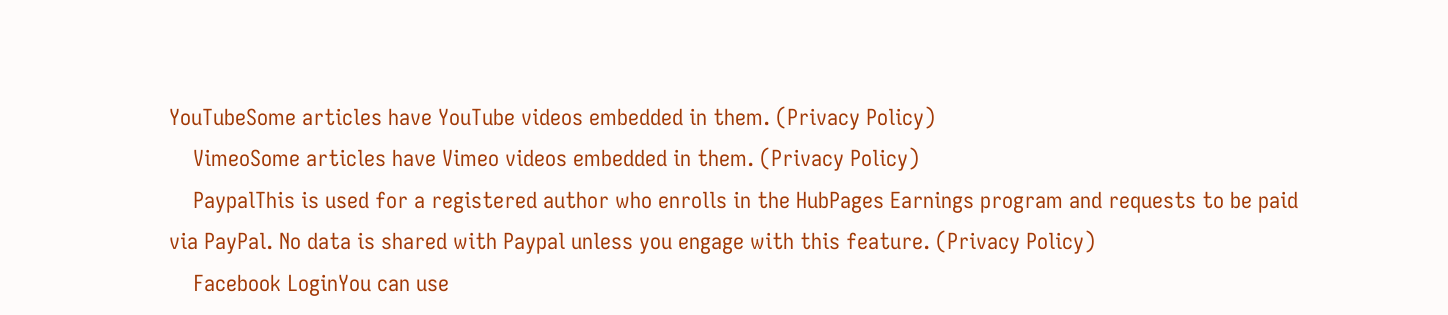YouTubeSome articles have YouTube videos embedded in them. (Privacy Policy)
    VimeoSome articles have Vimeo videos embedded in them. (Privacy Policy)
    PaypalThis is used for a registered author who enrolls in the HubPages Earnings program and requests to be paid via PayPal. No data is shared with Paypal unless you engage with this feature. (Privacy Policy)
    Facebook LoginYou can use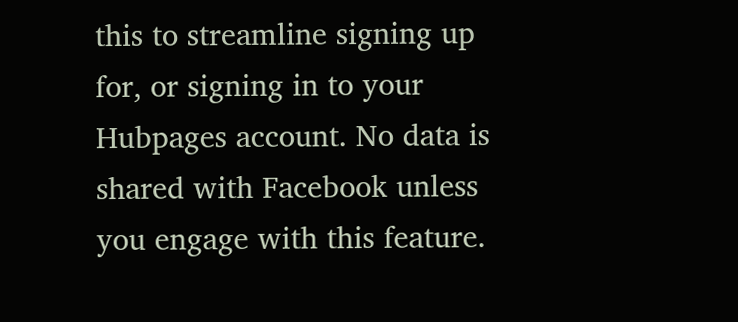this to streamline signing up for, or signing in to your Hubpages account. No data is shared with Facebook unless you engage with this feature.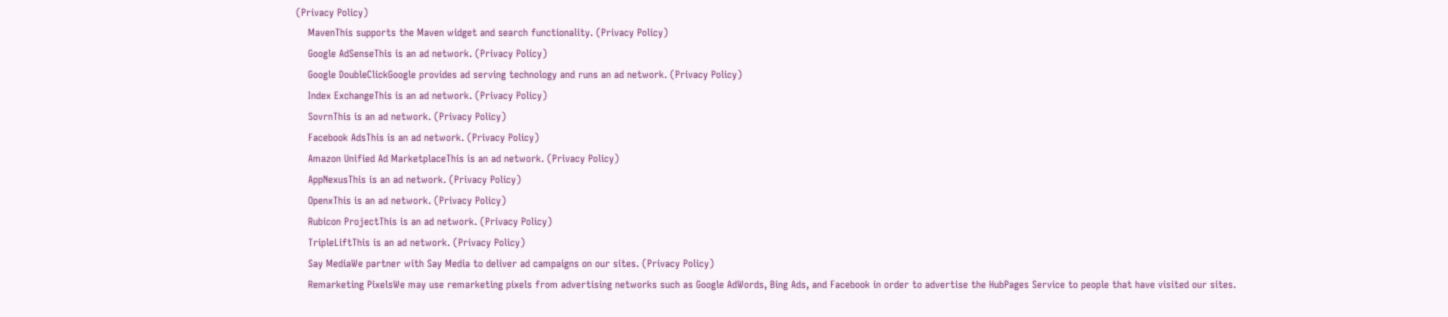(Privacy Policy)
    MavenThis supports the Maven widget and search functionality. (Privacy Policy)
    Google AdSenseThis is an ad network. (Privacy Policy)
    Google DoubleClickGoogle provides ad serving technology and runs an ad network. (Privacy Policy)
    Index ExchangeThis is an ad network. (Privacy Policy)
    SovrnThis is an ad network. (Privacy Policy)
    Facebook AdsThis is an ad network. (Privacy Policy)
    Amazon Unified Ad MarketplaceThis is an ad network. (Privacy Policy)
    AppNexusThis is an ad network. (Privacy Policy)
    OpenxThis is an ad network. (Privacy Policy)
    Rubicon ProjectThis is an ad network. (Privacy Policy)
    TripleLiftThis is an ad network. (Privacy Policy)
    Say MediaWe partner with Say Media to deliver ad campaigns on our sites. (Privacy Policy)
    Remarketing PixelsWe may use remarketing pixels from advertising networks such as Google AdWords, Bing Ads, and Facebook in order to advertise the HubPages Service to people that have visited our sites.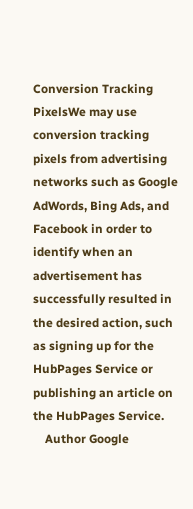Conversion Tracking PixelsWe may use conversion tracking pixels from advertising networks such as Google AdWords, Bing Ads, and Facebook in order to identify when an advertisement has successfully resulted in the desired action, such as signing up for the HubPages Service or publishing an article on the HubPages Service.
    Author Google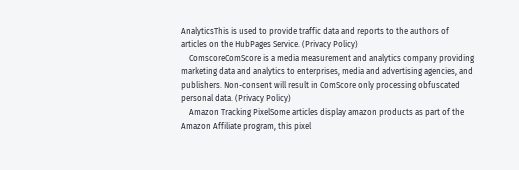AnalyticsThis is used to provide traffic data and reports to the authors of articles on the HubPages Service. (Privacy Policy)
    ComscoreComScore is a media measurement and analytics company providing marketing data and analytics to enterprises, media and advertising agencies, and publishers. Non-consent will result in ComScore only processing obfuscated personal data. (Privacy Policy)
    Amazon Tracking PixelSome articles display amazon products as part of the Amazon Affiliate program, this pixel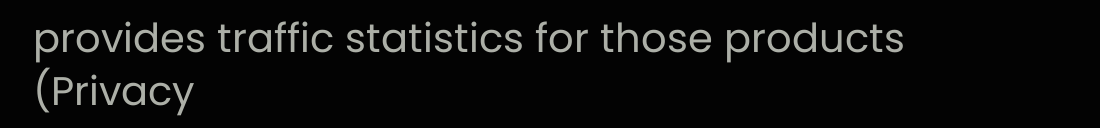provides traffic statistics for those products (Privacy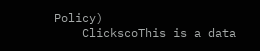Policy)
    ClickscoThis is a data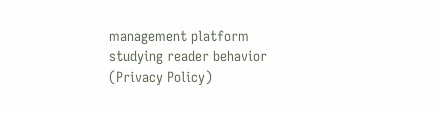management platform studying reader behavior (Privacy Policy)